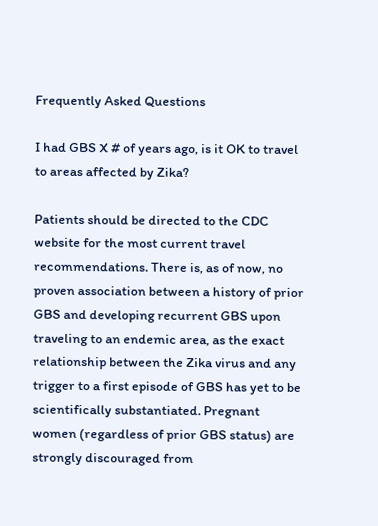Frequently Asked Questions

I had GBS X # of years ago, is it OK to travel to areas affected by Zika?

Patients should be directed to the CDC website for the most current travel recommendations. There is, as of now, no proven association between a history of prior GBS and developing recurrent GBS upon traveling to an endemic area, as the exact relationship between the Zika virus and any trigger to a first episode of GBS has yet to be scientifically substantiated. Pregnant women (regardless of prior GBS status) are strongly discouraged from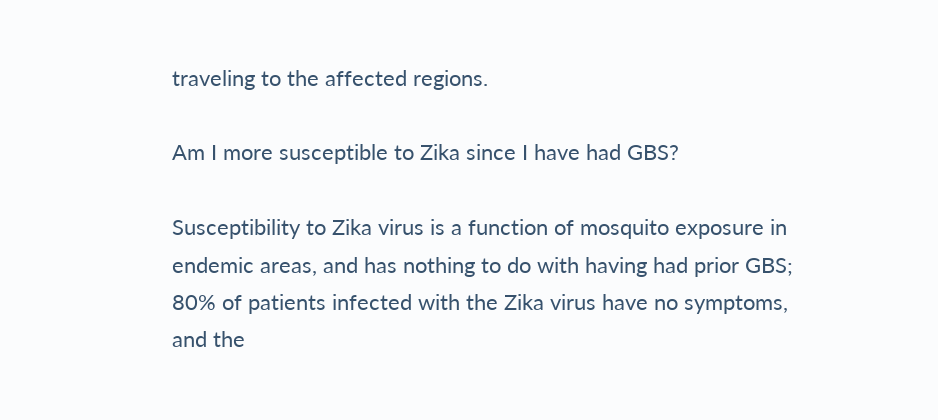traveling to the affected regions.

Am I more susceptible to Zika since I have had GBS?

Susceptibility to Zika virus is a function of mosquito exposure in endemic areas, and has nothing to do with having had prior GBS; 80% of patients infected with the Zika virus have no symptoms, and the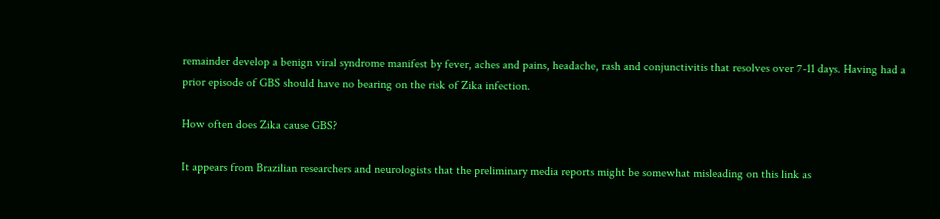remainder develop a benign viral syndrome manifest by fever, aches and pains, headache, rash and conjunctivitis that resolves over 7-11 days. Having had a prior episode of GBS should have no bearing on the risk of Zika infection.

How often does Zika cause GBS?

It appears from Brazilian researchers and neurologists that the preliminary media reports might be somewhat misleading on this link as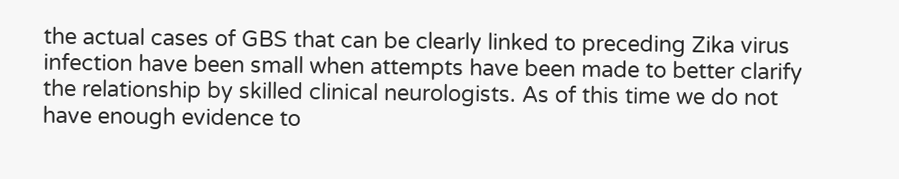the actual cases of GBS that can be clearly linked to preceding Zika virus infection have been small when attempts have been made to better clarify the relationship by skilled clinical neurologists. As of this time we do not have enough evidence to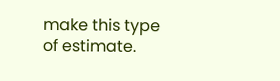make this type of estimate.